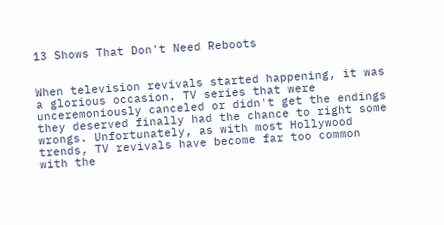13 Shows That Don't Need Reboots


When television revivals started happening, it was a glorious occasion. TV series that were unceremoniously canceled or didn't get the endings they deserved finally had the chance to right some wrongs. Unfortunately, as with most Hollywood trends, TV revivals have become far too common with the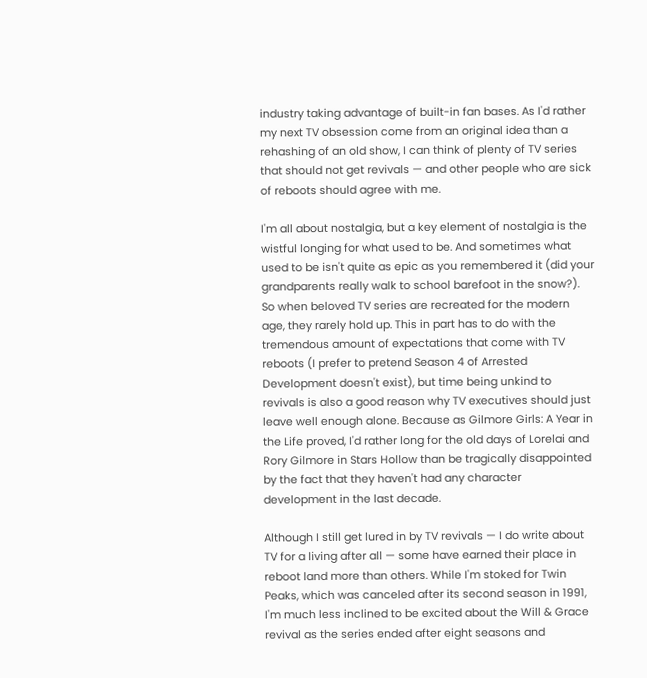industry taking advantage of built-in fan bases. As I'd rather my next TV obsession come from an original idea than a rehashing of an old show, I can think of plenty of TV series that should not get revivals — and other people who are sick of reboots should agree with me.

I'm all about nostalgia, but a key element of nostalgia is the wistful longing for what used to be. And sometimes what used to be isn't quite as epic as you remembered it (did your grandparents really walk to school barefoot in the snow?). So when beloved TV series are recreated for the modern age, they rarely hold up. This in part has to do with the tremendous amount of expectations that come with TV reboots (I prefer to pretend Season 4 of Arrested Development doesn't exist), but time being unkind to revivals is also a good reason why TV executives should just leave well enough alone. Because as Gilmore Girls: A Year in the Life proved, I'd rather long for the old days of Lorelai and Rory Gilmore in Stars Hollow than be tragically disappointed by the fact that they haven't had any character development in the last decade.

Although I still get lured in by TV revivals — I do write about TV for a living after all — some have earned their place in reboot land more than others. While I'm stoked for Twin Peaks, which was canceled after its second season in 1991, I'm much less inclined to be excited about the Will & Grace revival as the series ended after eight seasons and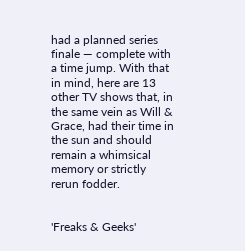had a planned series finale — complete with a time jump. With that in mind, here are 13 other TV shows that, in the same vein as Will & Grace, had their time in the sun and should remain a whimsical memory or strictly rerun fodder.


'Freaks & Geeks'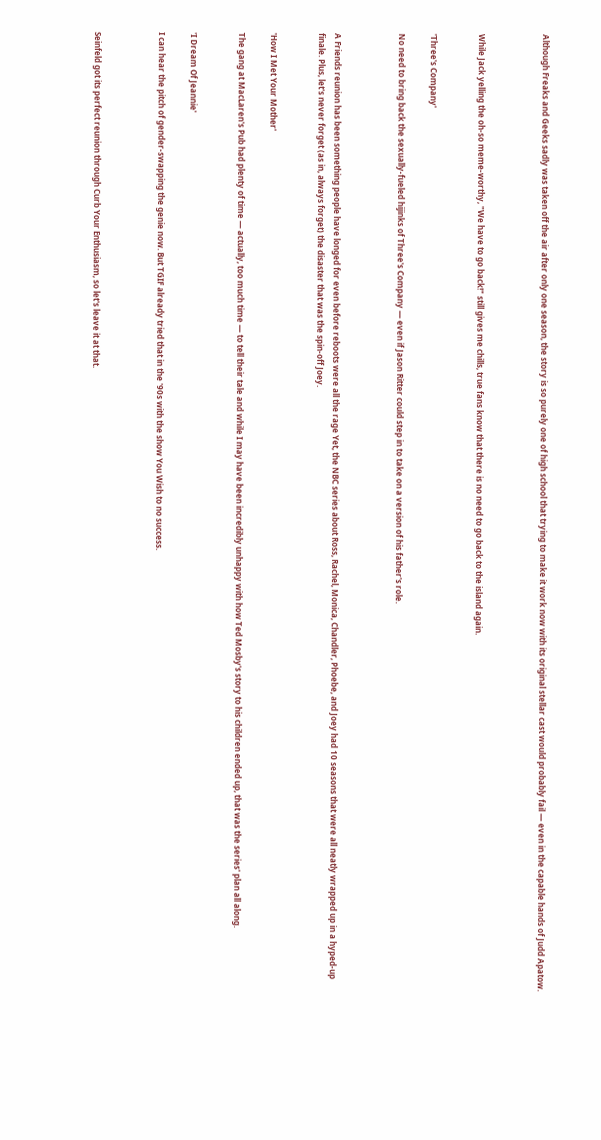Although Freaks and Geeks sadly was taken off the air after only one season, the story is so purely one of high school that trying to make it work now with its original stellar cast would probably fail — even in the capable hands of Judd Apatow.



While Jack yelling the oh-so meme-worthy, "We have to go back!" still gives me chills, true fans know that there is no need to go back to the island again.


'Three's Company'

No need to bring back the sexually-fueled hijinks of Three's Company — even if Jason Ritter could step in to take on a version of his father's role.



A Friends reunion has been something people have longed for even before reboots were all the rage Yet, the NBC series about Ross, Rachel, Monica, Chandler, Phoebe, and Joey had 10 seasons that were all neatly wrapped up in a hyped-up finale. Plus, let's never forget (as in, always forget) the disaster that was the spin-off Joey.


'How I Met Your Mother'

The gang at MacLaren's Pub had plenty of time — actually, too much time — to tell their tale and while I may have been incredibly unhappy with how Ted Mosby's story to his children ended up, that was the series' plan all along.


'I Dream Of Jeannie'

I can hear the pitch of gender-swapping the genie now. But TGIF already tried that in the '90s with the show You Wish to no success.



Seinfeld got its perfect reunion through Curb Your Enthusiasm, so let's leave it at that.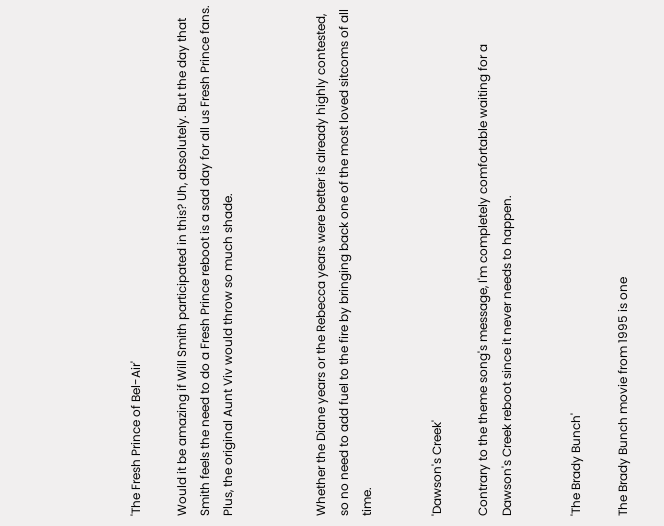'The Fresh Prince of Bel-Air'

Would it be amazing if Will Smith participated in this? Uh, absolutely. But the day that Smith feels the need to do a Fresh Prince reboot is a sad day for all us Fresh Prince fans. Plus, the original Aunt Viv would throw so much shade.



Whether the Diane years or the Rebecca years were better is already highly contested, so no need to add fuel to the fire by bringing back one of the most loved sitcoms of all time.


'Dawson's Creek'

Contrary to the theme song's message, I'm completely comfortable waiting for a Dawson's Creek reboot since it never needs to happen.


'The Brady Bunch'

The Brady Bunch movie from 1995 is one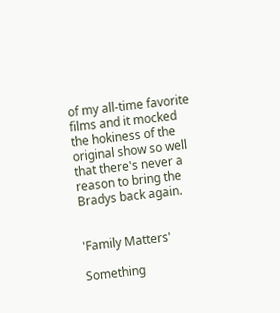of my all-time favorite films and it mocked the hokiness of the original show so well that there's never a reason to bring the Bradys back again.


'Family Matters'

Something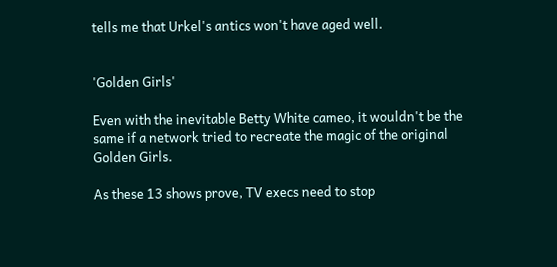tells me that Urkel's antics won't have aged well.


'Golden Girls'

Even with the inevitable Betty White cameo, it wouldn't be the same if a network tried to recreate the magic of the original Golden Girls.

As these 13 shows prove, TV execs need to stop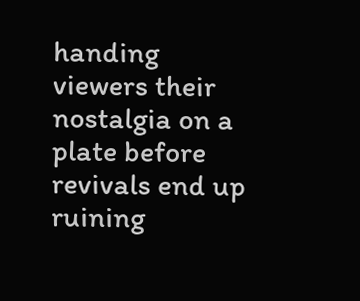handing viewers their nostalgia on a plate before revivals end up ruining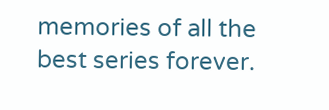memories of all the best series forever.